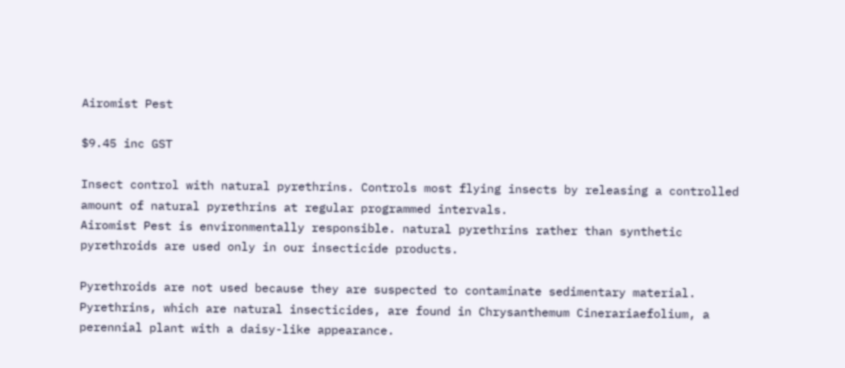Airomist Pest

$9.45 inc GST

Insect control with natural pyrethrins. Controls most flying insects by releasing a controlled amount of natural pyrethrins at regular programmed intervals.
Airomist Pest is environmentally responsible. natural pyrethrins rather than synthetic pyrethroids are used only in our insecticide products.

Pyrethroids are not used because they are suspected to contaminate sedimentary material. Pyrethrins, which are natural insecticides, are found in Chrysanthemum Cinerariaefolium, a perennial plant with a daisy-like appearance.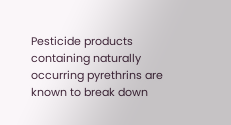Pesticide products containing naturally occurring pyrethrins are known to break down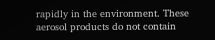rapidly in the environment. These aerosol products do not contain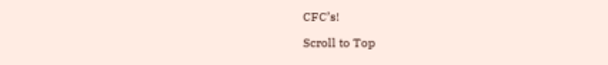CFC’s!

Scroll to Top